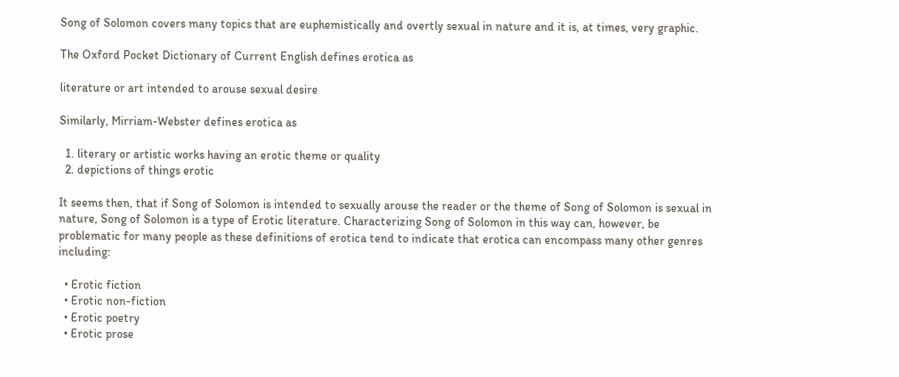Song of Solomon covers many topics that are euphemistically and overtly sexual in nature and it is, at times, very graphic.

The Oxford Pocket Dictionary of Current English defines erotica as

literature or art intended to arouse sexual desire

Similarly, Mirriam-Webster defines erotica as

  1. literary or artistic works having an erotic theme or quality
  2. depictions of things erotic

It seems then, that if Song of Solomon is intended to sexually arouse the reader or the theme of Song of Solomon is sexual in nature, Song of Solomon is a type of Erotic literature. Characterizing Song of Solomon in this way can, however, be problematic for many people as these definitions of erotica tend to indicate that erotica can encompass many other genres including:

  • Erotic fiction
  • Erotic non-fiction
  • Erotic poetry
  • Erotic prose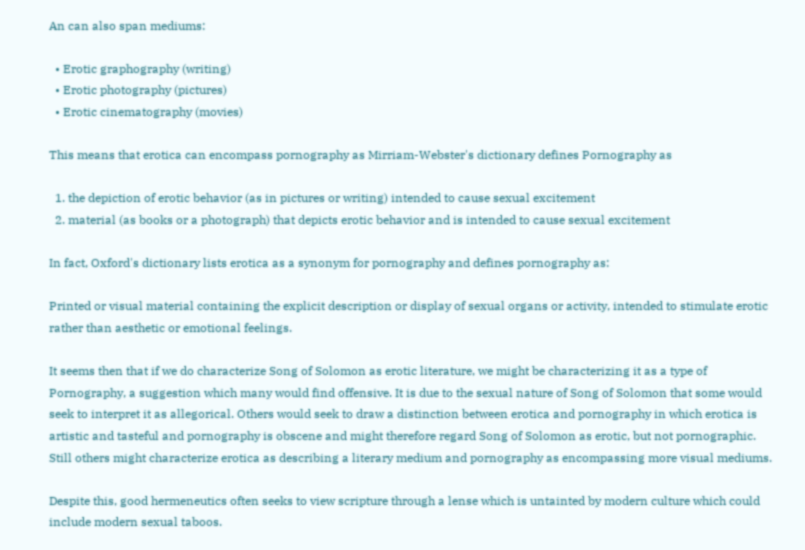An can also span mediums:

  • Erotic graphography (writing)
  • Erotic photography (pictures)
  • Erotic cinematography (movies)

This means that erotica can encompass pornography as Mirriam-Webster's dictionary defines Pornography as

  1. the depiction of erotic behavior (as in pictures or writing) intended to cause sexual excitement
  2. material (as books or a photograph) that depicts erotic behavior and is intended to cause sexual excitement

In fact, Oxford's dictionary lists erotica as a synonym for pornography and defines pornography as:

Printed or visual material containing the explicit description or display of sexual organs or activity, intended to stimulate erotic rather than aesthetic or emotional feelings.

It seems then that if we do characterize Song of Solomon as erotic literature, we might be characterizing it as a type of Pornography, a suggestion which many would find offensive. It is due to the sexual nature of Song of Solomon that some would seek to interpret it as allegorical. Others would seek to draw a distinction between erotica and pornography in which erotica is artistic and tasteful and pornography is obscene and might therefore regard Song of Solomon as erotic, but not pornographic. Still others might characterize erotica as describing a literary medium and pornography as encompassing more visual mediums.

Despite this, good hermeneutics often seeks to view scripture through a lense which is untainted by modern culture which could include modern sexual taboos.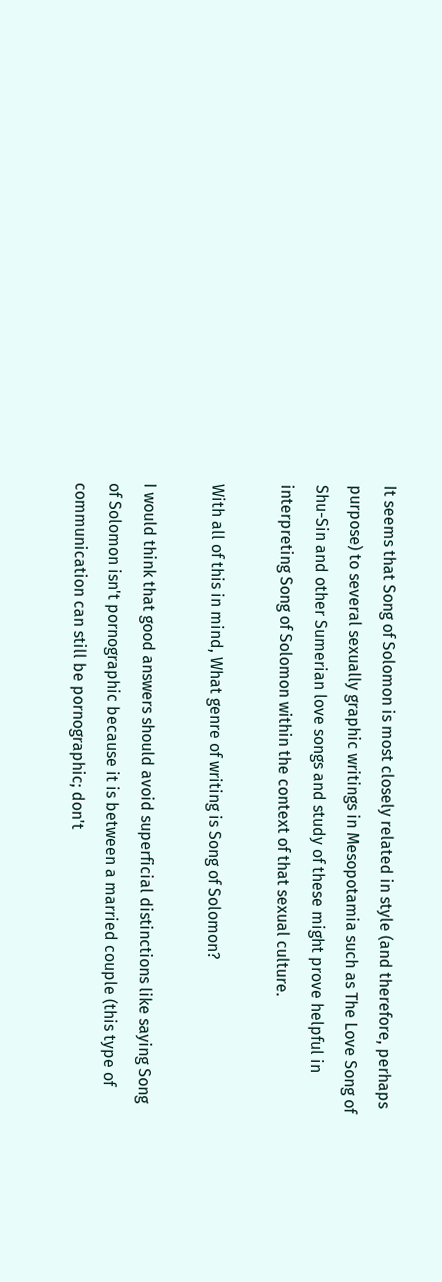It seems that Song of Solomon is most closely related in style (and therefore, perhaps purpose) to several sexually graphic writings in Mesopotamia such as The Love Song of Shu-Sin and other Sumerian love songs and study of these might prove helpful in interpreting Song of Solomon within the context of that sexual culture.

With all of this in mind, What genre of writing is Song of Solomon?

I would think that good answers should avoid superficial distinctions like saying Song of Solomon isn't pornographic because it is between a married couple (this type of communication can still be pornographic; don't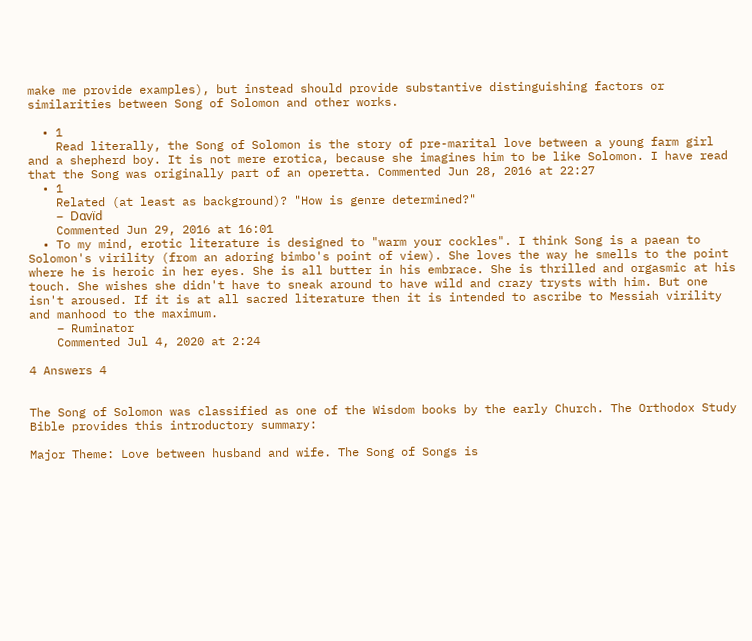make me provide examples), but instead should provide substantive distinguishing factors or similarities between Song of Solomon and other works.

  • 1
    Read literally, the Song of Solomon is the story of pre-marital love between a young farm girl and a shepherd boy. It is not mere erotica, because she imagines him to be like Solomon. I have read that the Song was originally part of an operetta. Commented Jun 28, 2016 at 22:27
  • 1
    Related (at least as background)? "How is genre determined?"
    – Dɑvïd
    Commented Jun 29, 2016 at 16:01
  • To my mind, erotic literature is designed to "warm your cockles". I think Song is a paean to Solomon's virility (from an adoring bimbo's point of view). She loves the way he smells to the point where he is heroic in her eyes. She is all butter in his embrace. She is thrilled and orgasmic at his touch. She wishes she didn't have to sneak around to have wild and crazy trysts with him. But one isn't aroused. If it is at all sacred literature then it is intended to ascribe to Messiah virility and manhood to the maximum.
    – Ruminator
    Commented Jul 4, 2020 at 2:24

4 Answers 4


The Song of Solomon was classified as one of the Wisdom books by the early Church. The Orthodox Study Bible provides this introductory summary:

Major Theme: Love between husband and wife. The Song of Songs is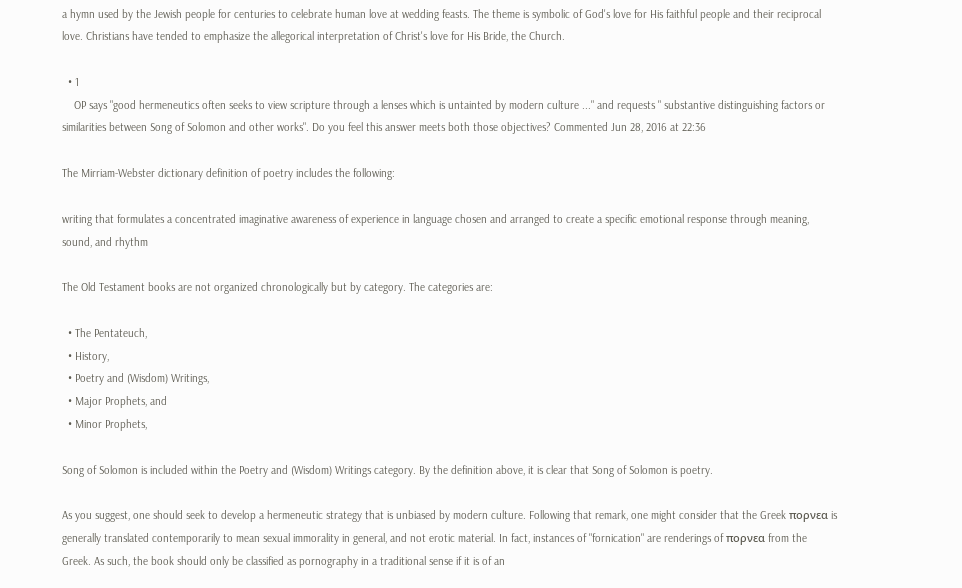a hymn used by the Jewish people for centuries to celebrate human love at wedding feasts. The theme is symbolic of God's love for His faithful people and their reciprocal love. Christians have tended to emphasize the allegorical interpretation of Christ's love for His Bride, the Church.

  • 1
    OP says "good hermeneutics often seeks to view scripture through a lenses which is untainted by modern culture ..." and requests " substantive distinguishing factors or similarities between Song of Solomon and other works". Do you feel this answer meets both those objectives? Commented Jun 28, 2016 at 22:36

The Mirriam-Webster dictionary definition of poetry includes the following:

writing that formulates a concentrated imaginative awareness of experience in language chosen and arranged to create a specific emotional response through meaning, sound, and rhythm

The Old Testament books are not organized chronologically but by category. The categories are:

  • The Pentateuch,
  • History,
  • Poetry and (Wisdom) Writings,
  • Major Prophets, and
  • Minor Prophets,

Song of Solomon is included within the Poetry and (Wisdom) Writings category. By the definition above, it is clear that Song of Solomon is poetry.

As you suggest, one should seek to develop a hermeneutic strategy that is unbiased by modern culture. Following that remark, one might consider that the Greek πορνεα is generally translated contemporarily to mean sexual immorality in general, and not erotic material. In fact, instances of "fornication" are renderings of πορνεα from the Greek. As such, the book should only be classified as pornography in a traditional sense if it is of an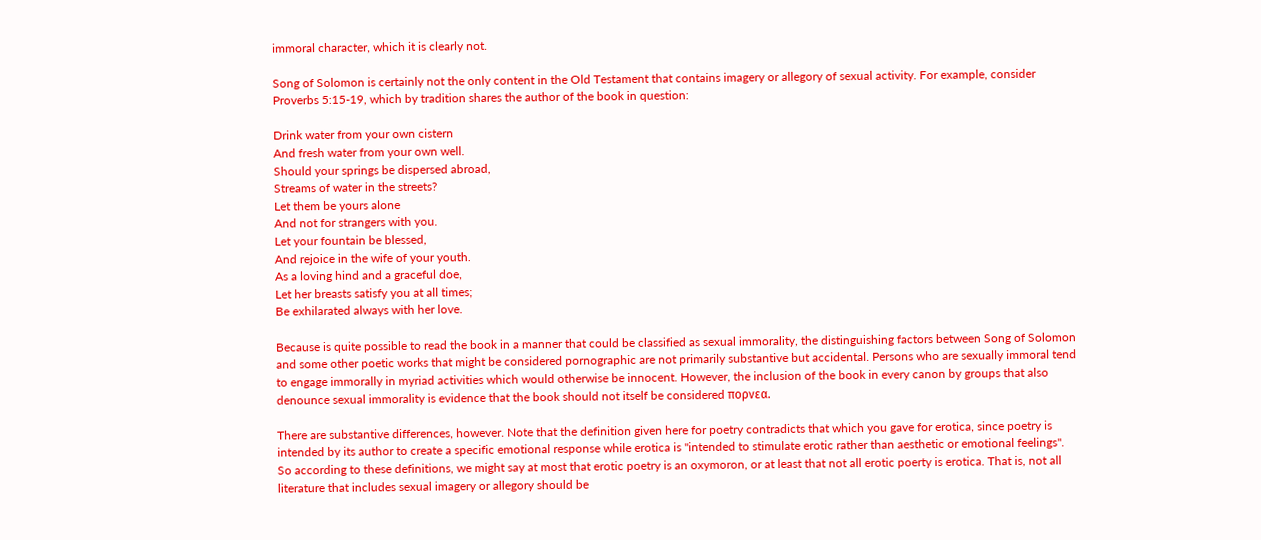immoral character, which it is clearly not.

Song of Solomon is certainly not the only content in the Old Testament that contains imagery or allegory of sexual activity. For example, consider Proverbs 5:15-19, which by tradition shares the author of the book in question:

Drink water from your own cistern
And fresh water from your own well.
Should your springs be dispersed abroad,
Streams of water in the streets?
Let them be yours alone
And not for strangers with you.
Let your fountain be blessed,
And rejoice in the wife of your youth.
As a loving hind and a graceful doe,
Let her breasts satisfy you at all times;
Be exhilarated always with her love.

Because is quite possible to read the book in a manner that could be classified as sexual immorality, the distinguishing factors between Song of Solomon and some other poetic works that might be considered pornographic are not primarily substantive but accidental. Persons who are sexually immoral tend to engage immorally in myriad activities which would otherwise be innocent. However, the inclusion of the book in every canon by groups that also denounce sexual immorality is evidence that the book should not itself be considered πορνεα.

There are substantive differences, however. Note that the definition given here for poetry contradicts that which you gave for erotica, since poetry is intended by its author to create a specific emotional response while erotica is "intended to stimulate erotic rather than aesthetic or emotional feelings". So according to these definitions, we might say at most that erotic poetry is an oxymoron, or at least that not all erotic poerty is erotica. That is, not all literature that includes sexual imagery or allegory should be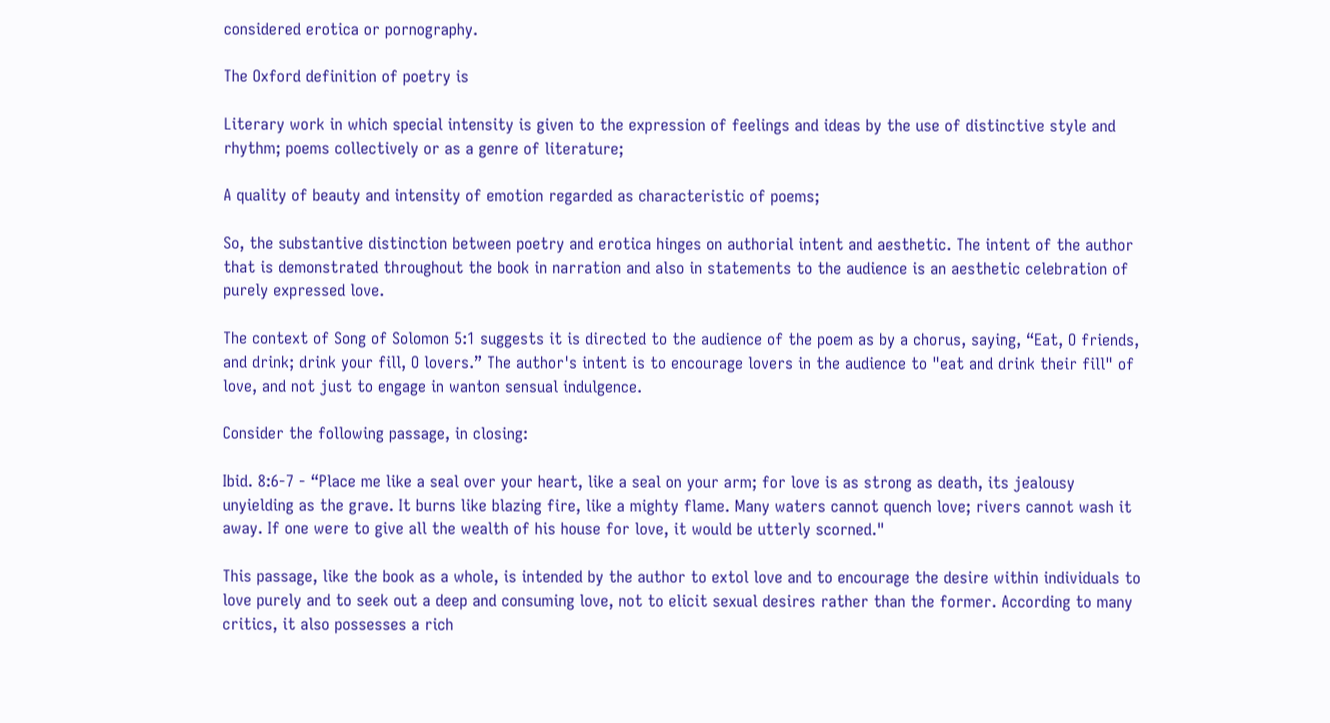considered erotica or pornography.

The Oxford definition of poetry is

Literary work in which special intensity is given to the expression of feelings and ideas by the use of distinctive style and rhythm; poems collectively or as a genre of literature;

A quality of beauty and intensity of emotion regarded as characteristic of poems;

So, the substantive distinction between poetry and erotica hinges on authorial intent and aesthetic. The intent of the author that is demonstrated throughout the book in narration and also in statements to the audience is an aesthetic celebration of purely expressed love.

The context of Song of Solomon 5:1 suggests it is directed to the audience of the poem as by a chorus, saying, “Eat, O friends, and drink; drink your fill, O lovers.” The author's intent is to encourage lovers in the audience to "eat and drink their fill" of love, and not just to engage in wanton sensual indulgence.

Consider the following passage, in closing:

Ibid. 8:6-7 - “Place me like a seal over your heart, like a seal on your arm; for love is as strong as death, its jealousy unyielding as the grave. It burns like blazing fire, like a mighty flame. Many waters cannot quench love; rivers cannot wash it away. If one were to give all the wealth of his house for love, it would be utterly scorned."

This passage, like the book as a whole, is intended by the author to extol love and to encourage the desire within individuals to love purely and to seek out a deep and consuming love, not to elicit sexual desires rather than the former. According to many critics, it also possesses a rich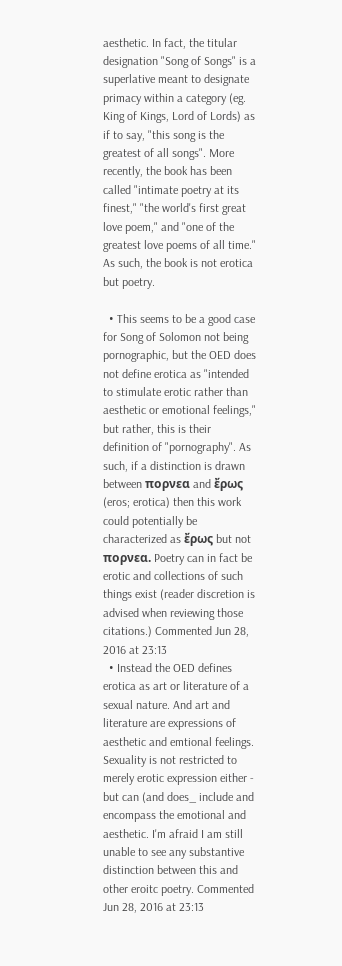aesthetic. In fact, the titular designation "Song of Songs" is a superlative meant to designate primacy within a category (eg. King of Kings, Lord of Lords) as if to say, "this song is the greatest of all songs". More recently, the book has been called "intimate poetry at its finest," "the world's first great love poem," and "one of the greatest love poems of all time." As such, the book is not erotica but poetry.

  • This seems to be a good case for Song of Solomon not being pornographic, but the OED does not define erotica as "intended to stimulate erotic rather than aesthetic or emotional feelings," but rather, this is their definition of "pornography". As such, if a distinction is drawn between πορνεα and ἔρως (eros; erotica) then this work could potentially be characterized as ἔρως but not πορνεα. Poetry can in fact be erotic and collections of such things exist (reader discretion is advised when reviewing those citations.) Commented Jun 28, 2016 at 23:13
  • Instead the OED defines erotica as art or literature of a sexual nature. And art and literature are expressions of aesthetic and emtional feelings. Sexuality is not restricted to merely erotic expression either - but can (and does_ include and encompass the emotional and aesthetic. I'm afraid I am still unable to see any substantive distinction between this and other eroitc poetry. Commented Jun 28, 2016 at 23:13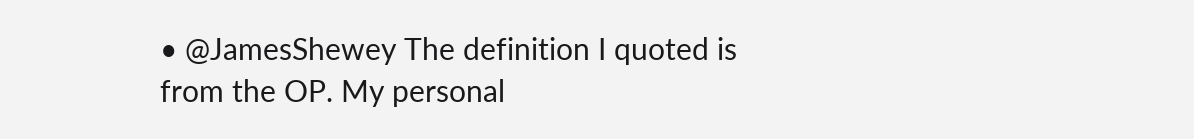• @JamesShewey The definition I quoted is from the OP. My personal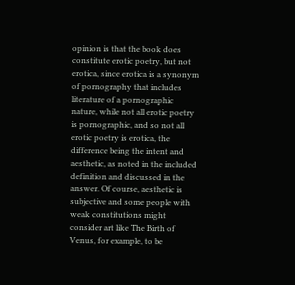opinion is that the book does constitute erotic poetry, but not erotica, since erotica is a synonym of pornography that includes literature of a pornographic nature, while not all erotic poetry is pornographic, and so not all erotic poetry is erotica, the difference being the intent and aesthetic, as noted in the included definition and discussed in the answer. Of course, aesthetic is subjective and some people with weak constitutions might consider art like The Birth of Venus, for example, to be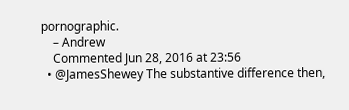pornographic.
    – Andrew
    Commented Jun 28, 2016 at 23:56
  • @JamesShewey The substantive difference then,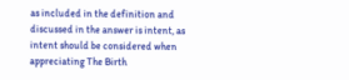as included in the definition and discussed in the answer is intent, as intent should be considered when appreciating The Birth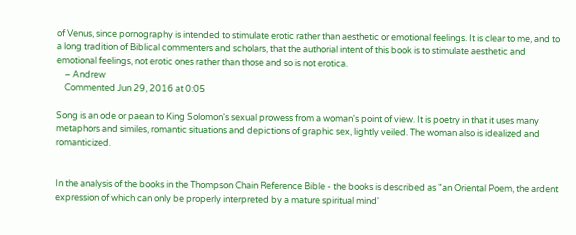of Venus, since pornography is intended to stimulate erotic rather than aesthetic or emotional feelings. It is clear to me, and to a long tradition of Biblical commenters and scholars, that the authorial intent of this book is to stimulate aesthetic and emotional feelings, not erotic ones rather than those and so is not erotica.
    – Andrew
    Commented Jun 29, 2016 at 0:05

Song is an ode or paean to King Solomon's sexual prowess from a woman's point of view. It is poetry in that it uses many metaphors and similes, romantic situations and depictions of graphic sex, lightly veiled. The woman also is idealized and romanticized.


In the analysis of the books in the Thompson Chain Reference Bible - the books is described as "an Oriental Poem, the ardent expression of which can only be properly interpreted by a mature spiritual mind'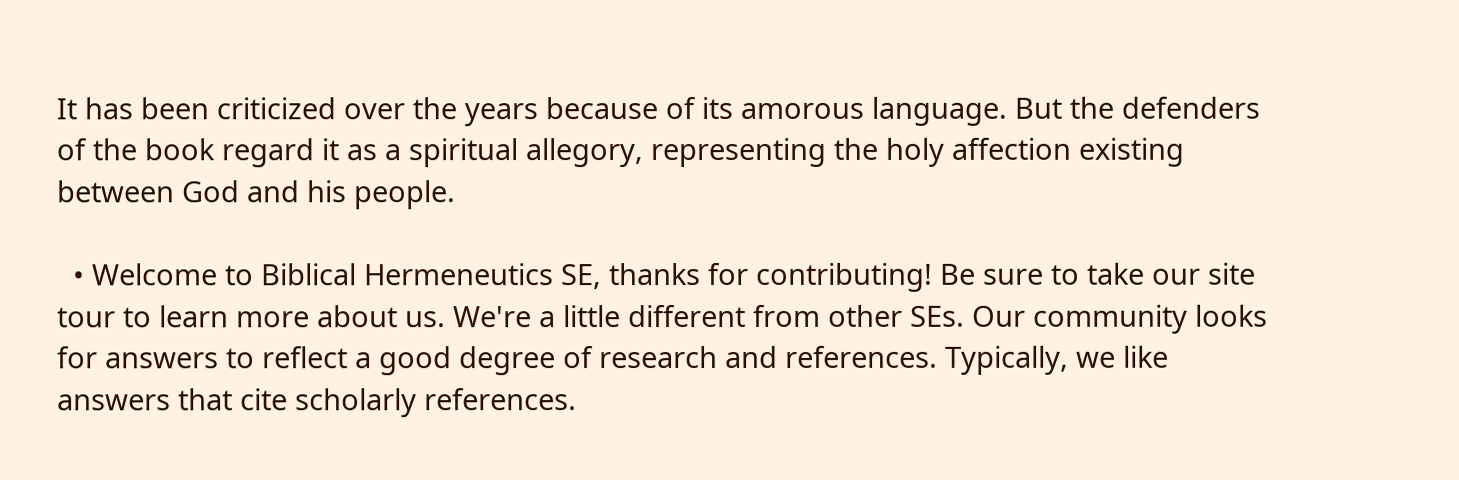It has been criticized over the years because of its amorous language. But the defenders of the book regard it as a spiritual allegory, representing the holy affection existing between God and his people.

  • Welcome to Biblical Hermeneutics SE, thanks for contributing! Be sure to take our site tour to learn more about us. We're a little different from other SEs. Our community looks for answers to reflect a good degree of research and references. Typically, we like answers that cite scholarly references.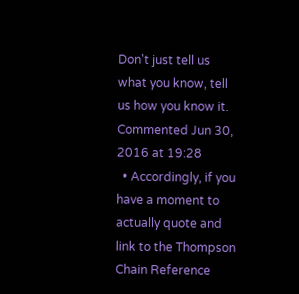Don't just tell us what you know, tell us how you know it. Commented Jun 30, 2016 at 19:28
  • Accordingly, if you have a moment to actually quote and link to the Thompson Chain Reference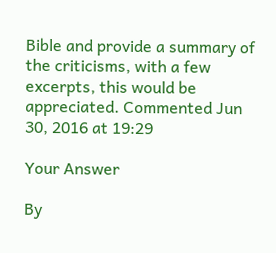Bible and provide a summary of the criticisms, with a few excerpts, this would be appreciated. Commented Jun 30, 2016 at 19:29

Your Answer

By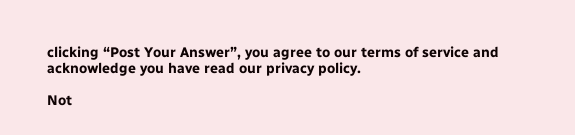clicking “Post Your Answer”, you agree to our terms of service and acknowledge you have read our privacy policy.

Not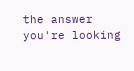the answer you're looking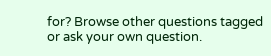for? Browse other questions tagged or ask your own question.